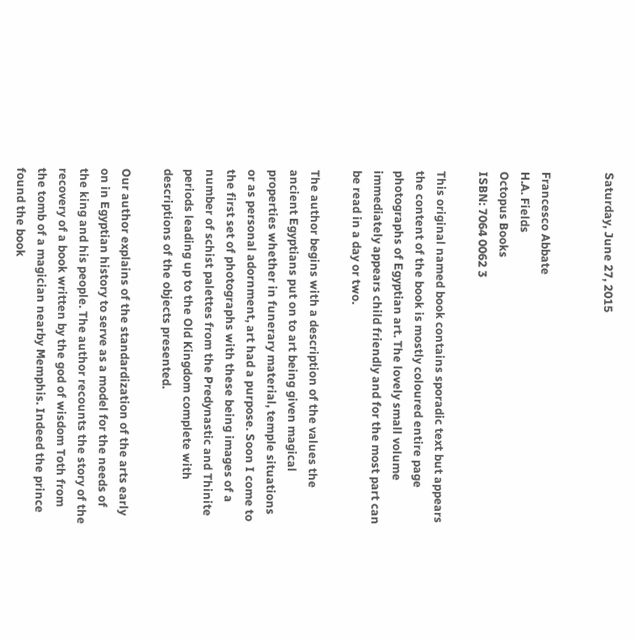Saturday, June 27, 2015


Francesco Abbate
H.A. Fields
Octopus Books
ISBN: 7064 0062 3

This original named book contains sporadic text but appears the content of the book is mostly coloured entire page photographs of Egyptian art. The lovely small volume immediately appears child friendly and for the most part can be read in a day or two.

The author begins with a description of the values the ancient Egyptians put on to art being given magical properties whether in funerary material, temple situations or as personal adornment, art had a purpose. Soon I come to the first set of photographs with these being images of a number of schist palettes from the Predynastic and Thinite periods leading up to the Old Kingdom complete with descriptions of the objects presented.

Our author explains of the standardization of the arts early on in Egyptian history to serve as a model for the needs of the king and his people. The author recounts the story of the recovery of a book written by the god of wisdom Toth from the tomb of a magician nearby Memphis. Indeed the prince found the book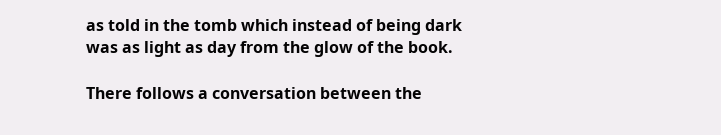as told in the tomb which instead of being dark was as light as day from the glow of the book.

There follows a conversation between the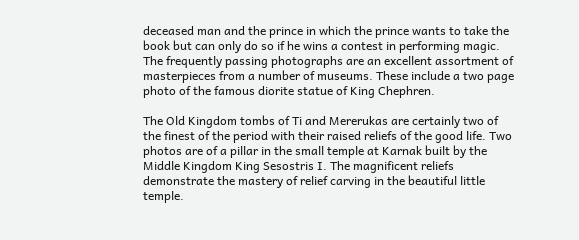deceased man and the prince in which the prince wants to take the book but can only do so if he wins a contest in performing magic. The frequently passing photographs are an excellent assortment of masterpieces from a number of museums. These include a two page photo of the famous diorite statue of King Chephren.

The Old Kingdom tombs of Ti and Mererukas are certainly two of the finest of the period with their raised reliefs of the good life. Two photos are of a pillar in the small temple at Karnak built by the Middle Kingdom King Sesostris I. The magnificent reliefs demonstrate the mastery of relief carving in the beautiful little temple.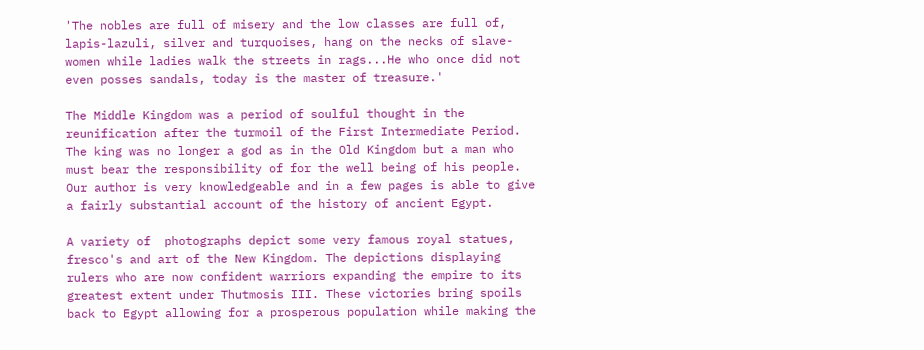'The nobles are full of misery and the low classes are full of, lapis-lazuli, silver and turquoises, hang on the necks of slave-women while ladies walk the streets in rags...He who once did not even posses sandals, today is the master of treasure.'

The Middle Kingdom was a period of soulful thought in the reunification after the turmoil of the First Intermediate Period. The king was no longer a god as in the Old Kingdom but a man who must bear the responsibility of for the well being of his people. Our author is very knowledgeable and in a few pages is able to give a fairly substantial account of the history of ancient Egypt.

A variety of  photographs depict some very famous royal statues, fresco's and art of the New Kingdom. The depictions displaying rulers who are now confident warriors expanding the empire to its greatest extent under Thutmosis III. These victories bring spoils back to Egypt allowing for a prosperous population while making the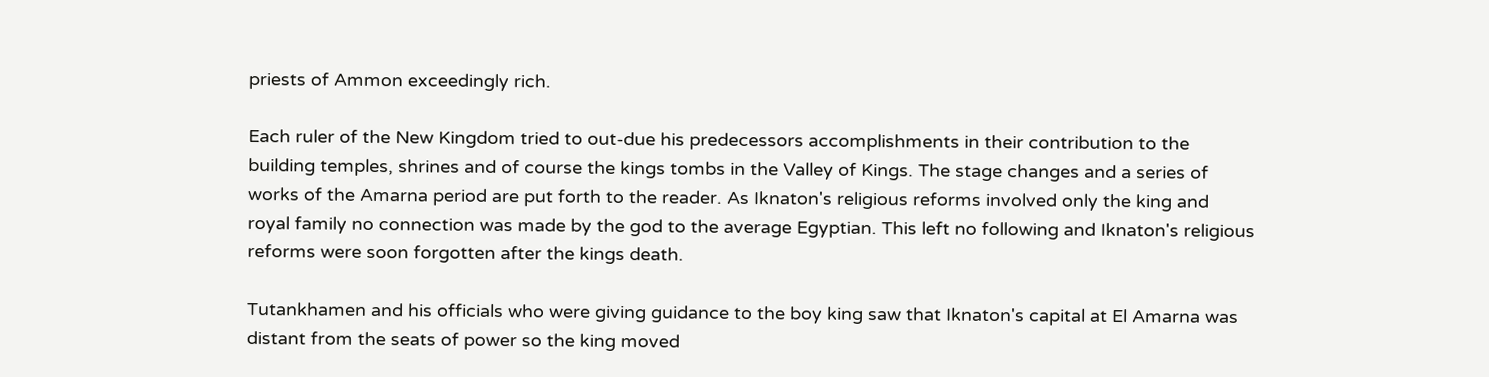priests of Ammon exceedingly rich.

Each ruler of the New Kingdom tried to out-due his predecessors accomplishments in their contribution to the building temples, shrines and of course the kings tombs in the Valley of Kings. The stage changes and a series of works of the Amarna period are put forth to the reader. As Iknaton's religious reforms involved only the king and royal family no connection was made by the god to the average Egyptian. This left no following and Iknaton's religious reforms were soon forgotten after the kings death.

Tutankhamen and his officials who were giving guidance to the boy king saw that Iknaton's capital at El Amarna was distant from the seats of power so the king moved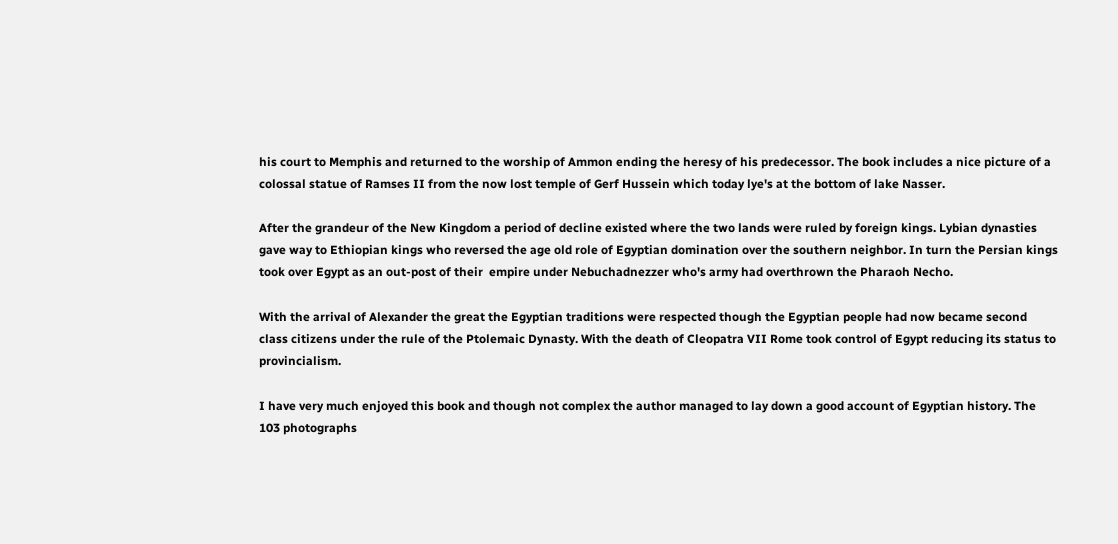his court to Memphis and returned to the worship of Ammon ending the heresy of his predecessor. The book includes a nice picture of a colossal statue of Ramses II from the now lost temple of Gerf Hussein which today lye's at the bottom of lake Nasser.

After the grandeur of the New Kingdom a period of decline existed where the two lands were ruled by foreign kings. Lybian dynasties gave way to Ethiopian kings who reversed the age old role of Egyptian domination over the southern neighbor. In turn the Persian kings took over Egypt as an out-post of their  empire under Nebuchadnezzer who's army had overthrown the Pharaoh Necho.

With the arrival of Alexander the great the Egyptian traditions were respected though the Egyptian people had now became second class citizens under the rule of the Ptolemaic Dynasty. With the death of Cleopatra VII Rome took control of Egypt reducing its status to provincialism.

I have very much enjoyed this book and though not complex the author managed to lay down a good account of Egyptian history. The 103 photographs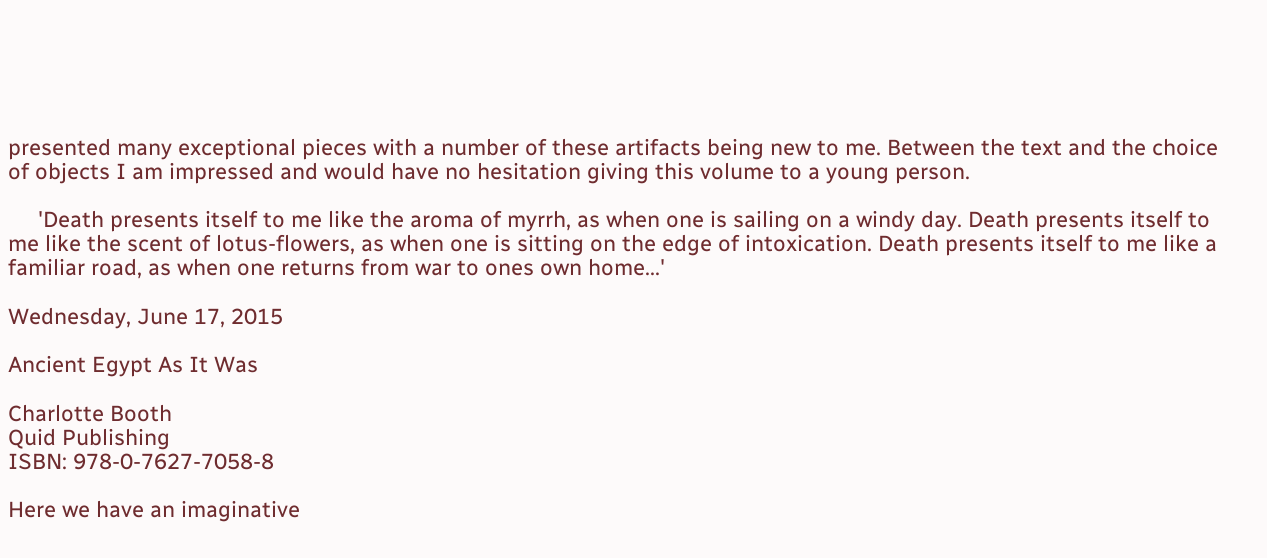presented many exceptional pieces with a number of these artifacts being new to me. Between the text and the choice of objects I am impressed and would have no hesitation giving this volume to a young person.

     'Death presents itself to me like the aroma of myrrh, as when one is sailing on a windy day. Death presents itself to me like the scent of lotus-flowers, as when one is sitting on the edge of intoxication. Death presents itself to me like a familiar road, as when one returns from war to ones own home...'

Wednesday, June 17, 2015

Ancient Egypt As It Was

Charlotte Booth
Quid Publishing
ISBN: 978-0-7627-7058-8

Here we have an imaginative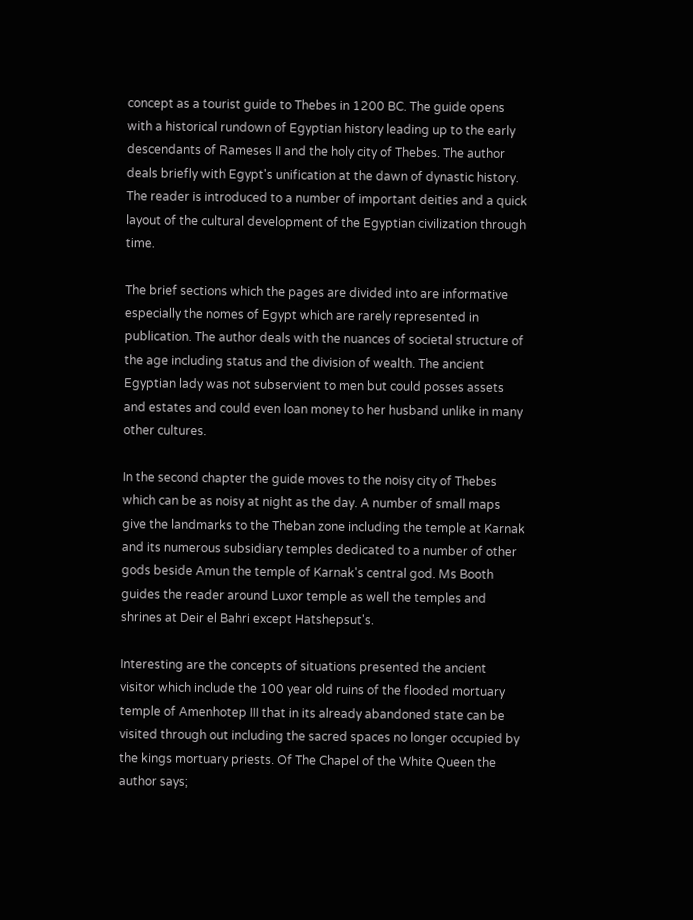concept as a tourist guide to Thebes in 1200 BC. The guide opens with a historical rundown of Egyptian history leading up to the early descendants of Rameses II and the holy city of Thebes. The author deals briefly with Egypt's unification at the dawn of dynastic history. The reader is introduced to a number of important deities and a quick layout of the cultural development of the Egyptian civilization through time.

The brief sections which the pages are divided into are informative especially the nomes of Egypt which are rarely represented in publication. The author deals with the nuances of societal structure of the age including status and the division of wealth. The ancient Egyptian lady was not subservient to men but could posses assets and estates and could even loan money to her husband unlike in many other cultures.

In the second chapter the guide moves to the noisy city of Thebes which can be as noisy at night as the day. A number of small maps give the landmarks to the Theban zone including the temple at Karnak and its numerous subsidiary temples dedicated to a number of other gods beside Amun the temple of Karnak's central god. Ms Booth guides the reader around Luxor temple as well the temples and shrines at Deir el Bahri except Hatshepsut's.

Interesting are the concepts of situations presented the ancient visitor which include the 100 year old ruins of the flooded mortuary temple of Amenhotep III that in its already abandoned state can be visited through out including the sacred spaces no longer occupied by the kings mortuary priests. Of The Chapel of the White Queen the author says;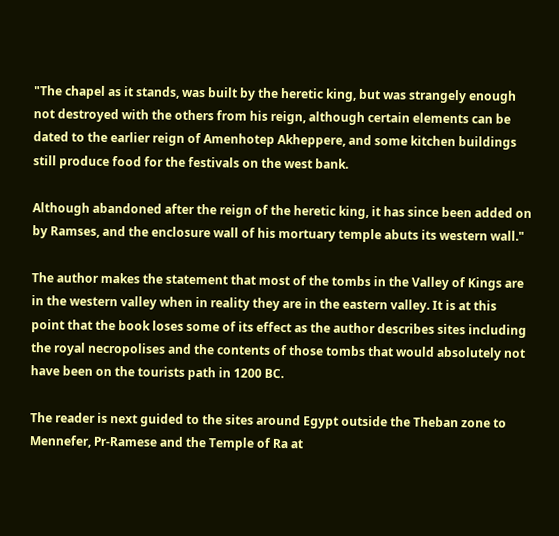"The chapel as it stands, was built by the heretic king, but was strangely enough not destroyed with the others from his reign, although certain elements can be dated to the earlier reign of Amenhotep Akheppere, and some kitchen buildings still produce food for the festivals on the west bank.

Although abandoned after the reign of the heretic king, it has since been added on by Ramses, and the enclosure wall of his mortuary temple abuts its western wall."

The author makes the statement that most of the tombs in the Valley of Kings are in the western valley when in reality they are in the eastern valley. It is at this point that the book loses some of its effect as the author describes sites including the royal necropolises and the contents of those tombs that would absolutely not have been on the tourists path in 1200 BC.

The reader is next guided to the sites around Egypt outside the Theban zone to Mennefer, Pr-Ramese and the Temple of Ra at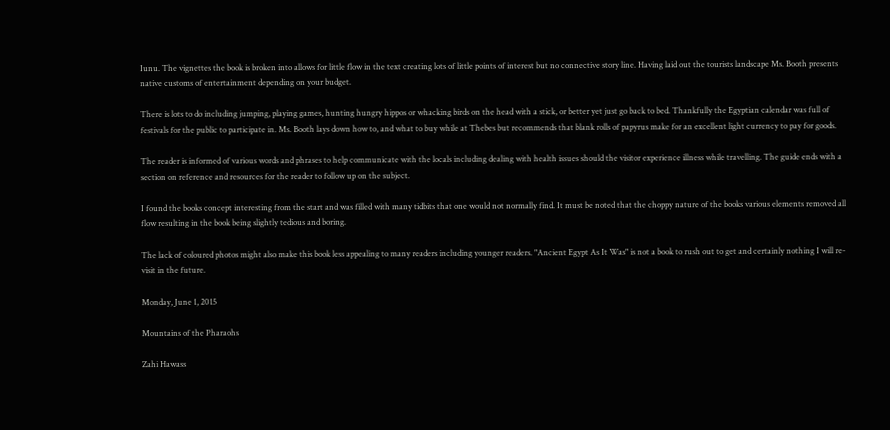Iunu. The vignettes the book is broken into allows for little flow in the text creating lots of little points of interest but no connective story line. Having laid out the tourists landscape Ms. Booth presents native customs of entertainment depending on your budget.

There is lots to do including jumping, playing games, hunting hungry hippos or whacking birds on the head with a stick, or better yet just go back to bed. Thankfully the Egyptian calendar was full of festivals for the public to participate in. Ms. Booth lays down how to, and what to buy while at Thebes but recommends that blank rolls of papyrus make for an excellent light currency to pay for goods.

The reader is informed of various words and phrases to help communicate with the locals including dealing with health issues should the visitor experience illness while travelling. The guide ends with a section on reference and resources for the reader to follow up on the subject.

I found the books concept interesting from the start and was filled with many tidbits that one would not normally find. It must be noted that the choppy nature of the books various elements removed all flow resulting in the book being slightly tedious and boring.

The lack of coloured photos might also make this book less appealing to many readers including younger readers. "Ancient Egypt As It Was" is not a book to rush out to get and certainly nothing I will re-visit in the future.

Monday, June 1, 2015

Mountains of the Pharaohs

Zahi Hawass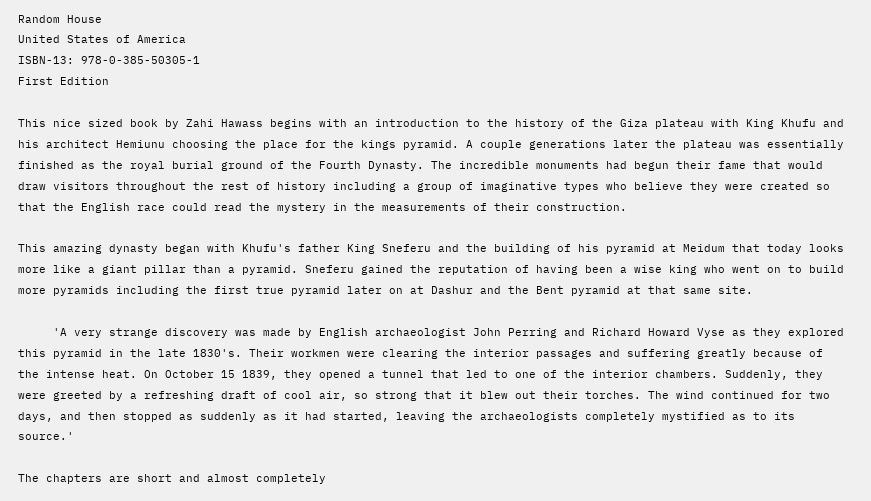Random House
United States of America
ISBN-13: 978-0-385-50305-1
First Edition

This nice sized book by Zahi Hawass begins with an introduction to the history of the Giza plateau with King Khufu and his architect Hemiunu choosing the place for the kings pyramid. A couple generations later the plateau was essentially finished as the royal burial ground of the Fourth Dynasty. The incredible monuments had begun their fame that would draw visitors throughout the rest of history including a group of imaginative types who believe they were created so that the English race could read the mystery in the measurements of their construction.

This amazing dynasty began with Khufu's father King Sneferu and the building of his pyramid at Meidum that today looks more like a giant pillar than a pyramid. Sneferu gained the reputation of having been a wise king who went on to build more pyramids including the first true pyramid later on at Dashur and the Bent pyramid at that same site.

     'A very strange discovery was made by English archaeologist John Perring and Richard Howard Vyse as they explored this pyramid in the late 1830's. Their workmen were clearing the interior passages and suffering greatly because of the intense heat. On October 15 1839, they opened a tunnel that led to one of the interior chambers. Suddenly, they were greeted by a refreshing draft of cool air, so strong that it blew out their torches. The wind continued for two days, and then stopped as suddenly as it had started, leaving the archaeologists completely mystified as to its source.'

The chapters are short and almost completely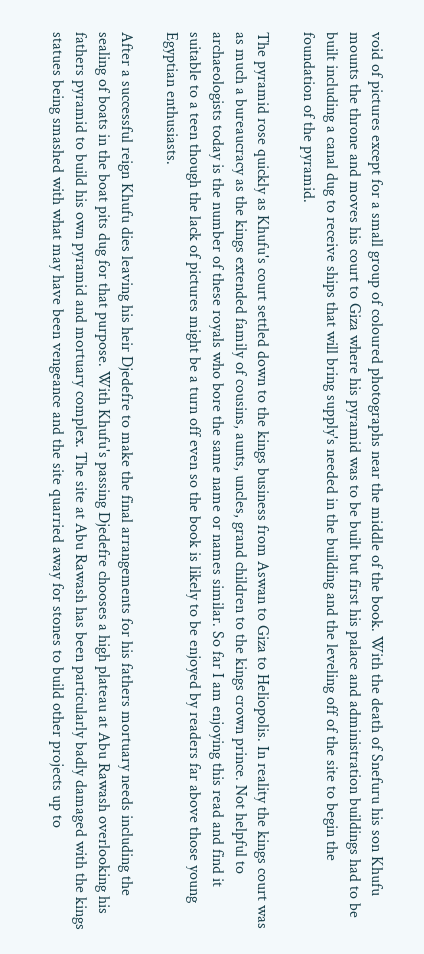void of pictures except for a small group of coloured photographs near the middle of the book. With the death of Snefuru his son Khufu mounts the throne and moves his court to Giza where his pyramid was to be built but first his palace and administration buildings had to be built including a canal dug to receive ships that will bring supply's needed in the building and the leveling off of the site to begin the foundation of the pyramid.

The pyramid rose quickly as Khufu's court settled down to the kings business from Aswan to Giza to Heliopolis. In reality the kings court was as much a bureaucracy as the kings extended family of cousins, aunts, uncles, grand children to the kings crown prince. Not helpful to archaeologists today is the number of these royals who bore the same name or names similar. So far I am enjoying this read and find it suitable to a teen though the lack of pictures might be a turn off even so the book is likely to be enjoyed by readers far above those young Egyptian enthusiasts.

After a successful reign Khufu dies leaving his heir Djedefre to make the final arrangements for his fathers mortuary needs including the sealing of boats in the boat pits dug for that purpose. With Khufu's passing Djedefre chooses a high plateau at Abu Rawash overlooking his fathers pyramid to build his own pyramid and mortuary complex. The site at Abu Rawash has been particularly badly damaged with the kings statues being smashed with what may have been vengeance and the site quarried away for stones to build other projects up to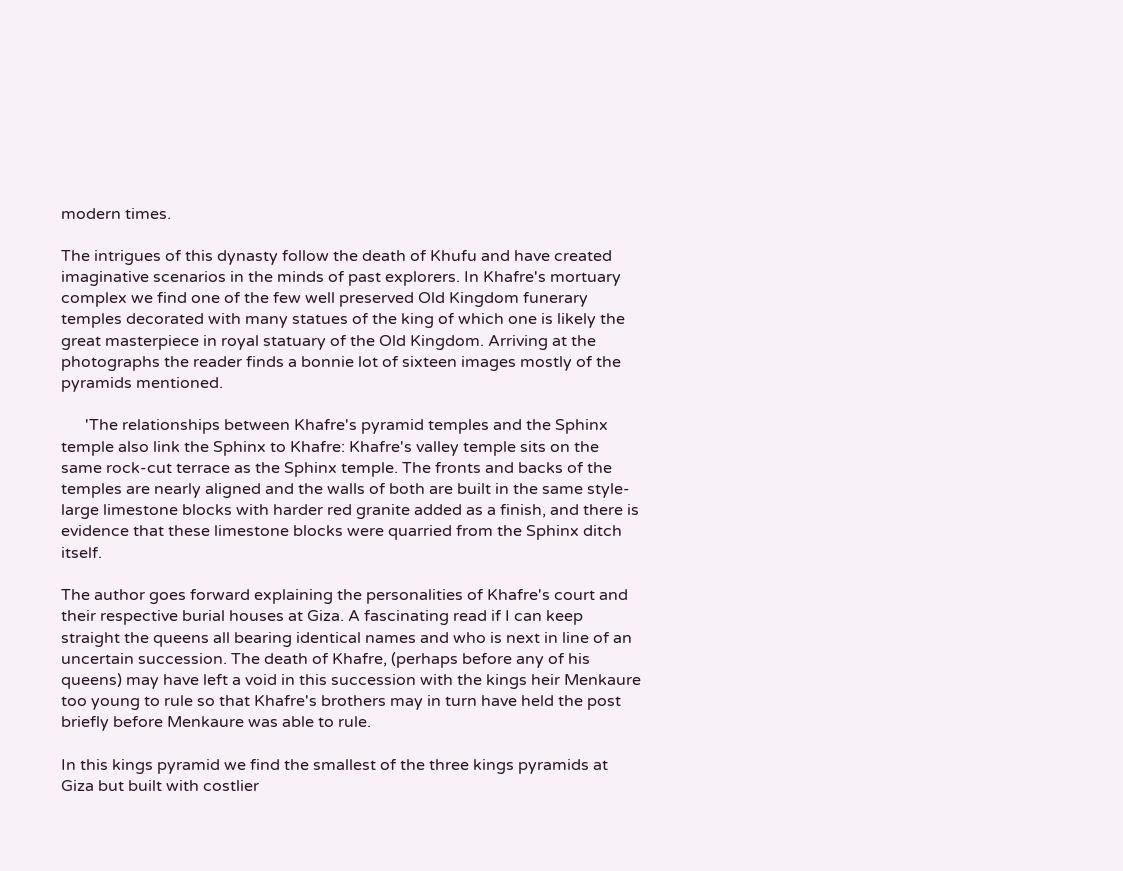modern times.

The intrigues of this dynasty follow the death of Khufu and have created imaginative scenarios in the minds of past explorers. In Khafre's mortuary complex we find one of the few well preserved Old Kingdom funerary temples decorated with many statues of the king of which one is likely the great masterpiece in royal statuary of the Old Kingdom. Arriving at the photographs the reader finds a bonnie lot of sixteen images mostly of the pyramids mentioned.

      'The relationships between Khafre's pyramid temples and the Sphinx temple also link the Sphinx to Khafre: Khafre's valley temple sits on the same rock-cut terrace as the Sphinx temple. The fronts and backs of the temples are nearly aligned and the walls of both are built in the same style-large limestone blocks with harder red granite added as a finish, and there is evidence that these limestone blocks were quarried from the Sphinx ditch itself.

The author goes forward explaining the personalities of Khafre's court and their respective burial houses at Giza. A fascinating read if I can keep straight the queens all bearing identical names and who is next in line of an uncertain succession. The death of Khafre, (perhaps before any of his queens) may have left a void in this succession with the kings heir Menkaure too young to rule so that Khafre's brothers may in turn have held the post briefly before Menkaure was able to rule.

In this kings pyramid we find the smallest of the three kings pyramids at Giza but built with costlier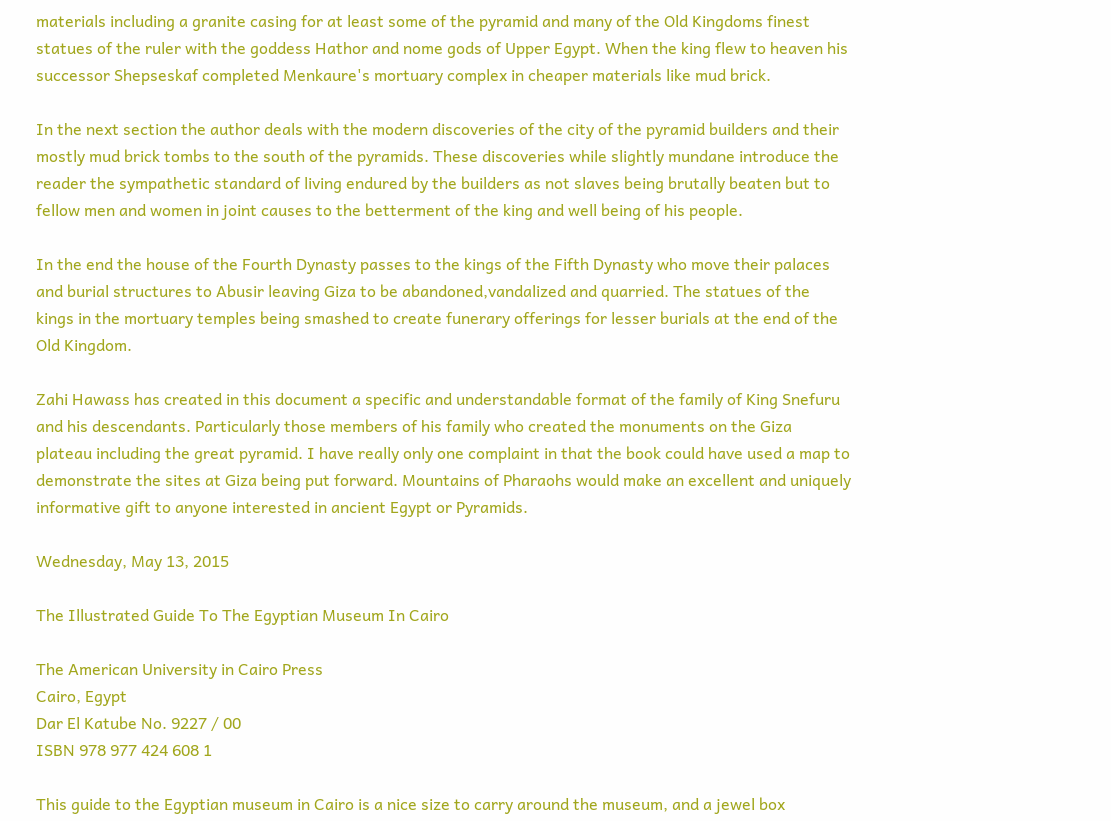materials including a granite casing for at least some of the pyramid and many of the Old Kingdoms finest statues of the ruler with the goddess Hathor and nome gods of Upper Egypt. When the king flew to heaven his successor Shepseskaf completed Menkaure's mortuary complex in cheaper materials like mud brick.

In the next section the author deals with the modern discoveries of the city of the pyramid builders and their mostly mud brick tombs to the south of the pyramids. These discoveries while slightly mundane introduce the reader the sympathetic standard of living endured by the builders as not slaves being brutally beaten but to fellow men and women in joint causes to the betterment of the king and well being of his people.

In the end the house of the Fourth Dynasty passes to the kings of the Fifth Dynasty who move their palaces and burial structures to Abusir leaving Giza to be abandoned,vandalized and quarried. The statues of the kings in the mortuary temples being smashed to create funerary offerings for lesser burials at the end of the Old Kingdom.

Zahi Hawass has created in this document a specific and understandable format of the family of King Snefuru and his descendants. Particularly those members of his family who created the monuments on the Giza plateau including the great pyramid. I have really only one complaint in that the book could have used a map to demonstrate the sites at Giza being put forward. Mountains of Pharaohs would make an excellent and uniquely informative gift to anyone interested in ancient Egypt or Pyramids.

Wednesday, May 13, 2015

The Illustrated Guide To The Egyptian Museum In Cairo

The American University in Cairo Press
Cairo, Egypt
Dar El Katube No. 9227 / 00
ISBN 978 977 424 608 1

This guide to the Egyptian museum in Cairo is a nice size to carry around the museum, and a jewel box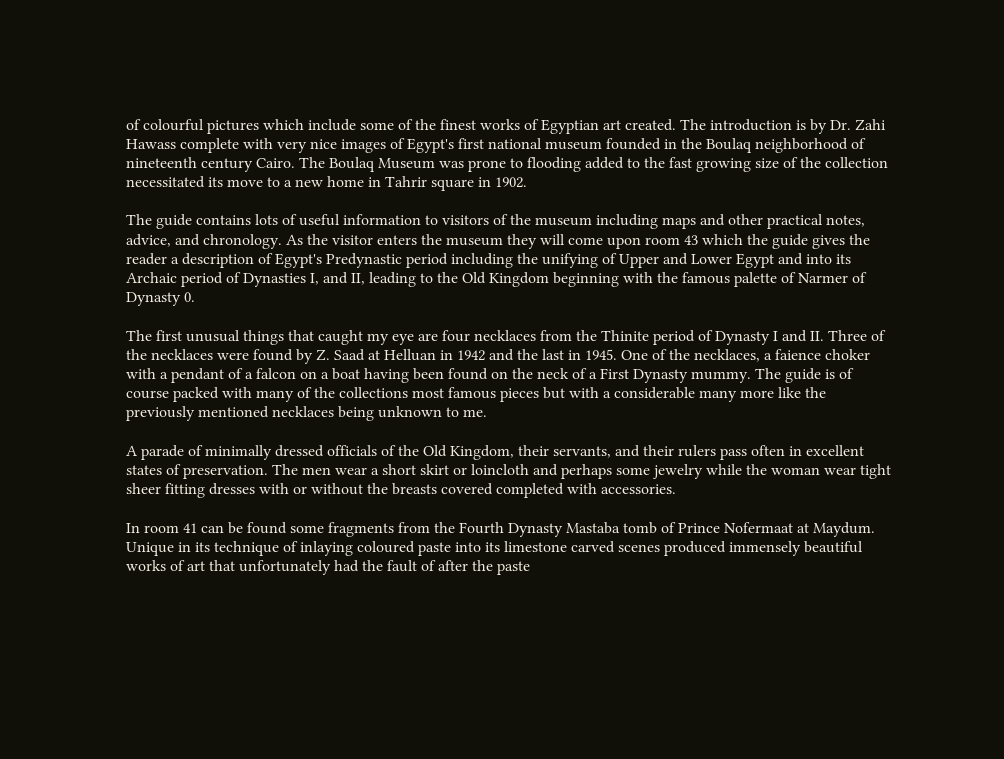of colourful pictures which include some of the finest works of Egyptian art created. The introduction is by Dr. Zahi Hawass complete with very nice images of Egypt's first national museum founded in the Boulaq neighborhood of nineteenth century Cairo. The Boulaq Museum was prone to flooding added to the fast growing size of the collection necessitated its move to a new home in Tahrir square in 1902.

The guide contains lots of useful information to visitors of the museum including maps and other practical notes, advice, and chronology. As the visitor enters the museum they will come upon room 43 which the guide gives the reader a description of Egypt's Predynastic period including the unifying of Upper and Lower Egypt and into its Archaic period of Dynasties I, and II, leading to the Old Kingdom beginning with the famous palette of Narmer of Dynasty 0.

The first unusual things that caught my eye are four necklaces from the Thinite period of Dynasty I and II. Three of the necklaces were found by Z. Saad at Helluan in 1942 and the last in 1945. One of the necklaces, a faience choker with a pendant of a falcon on a boat having been found on the neck of a First Dynasty mummy. The guide is of course packed with many of the collections most famous pieces but with a considerable many more like the previously mentioned necklaces being unknown to me.

A parade of minimally dressed officials of the Old Kingdom, their servants, and their rulers pass often in excellent states of preservation. The men wear a short skirt or loincloth and perhaps some jewelry while the woman wear tight sheer fitting dresses with or without the breasts covered completed with accessories.

In room 41 can be found some fragments from the Fourth Dynasty Mastaba tomb of Prince Nofermaat at Maydum. Unique in its technique of inlaying coloured paste into its limestone carved scenes produced immensely beautiful works of art that unfortunately had the fault of after the paste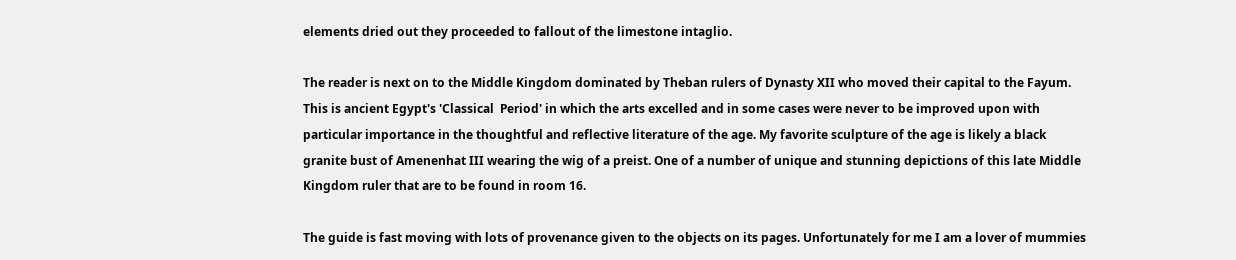elements dried out they proceeded to fallout of the limestone intaglio.

The reader is next on to the Middle Kingdom dominated by Theban rulers of Dynasty XII who moved their capital to the Fayum. This is ancient Egypt's 'Classical  Period' in which the arts excelled and in some cases were never to be improved upon with particular importance in the thoughtful and reflective literature of the age. My favorite sculpture of the age is likely a black granite bust of Amenenhat III wearing the wig of a preist. One of a number of unique and stunning depictions of this late Middle Kingdom ruler that are to be found in room 16.

The guide is fast moving with lots of provenance given to the objects on its pages. Unfortunately for me I am a lover of mummies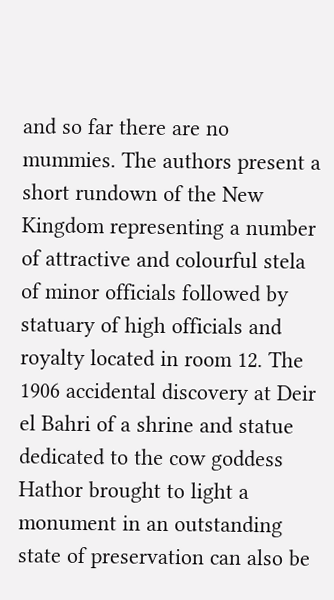and so far there are no mummies. The authors present a short rundown of the New Kingdom representing a number of attractive and colourful stela of minor officials followed by statuary of high officials and royalty located in room 12. The 1906 accidental discovery at Deir el Bahri of a shrine and statue dedicated to the cow goddess Hathor brought to light a monument in an outstanding state of preservation can also be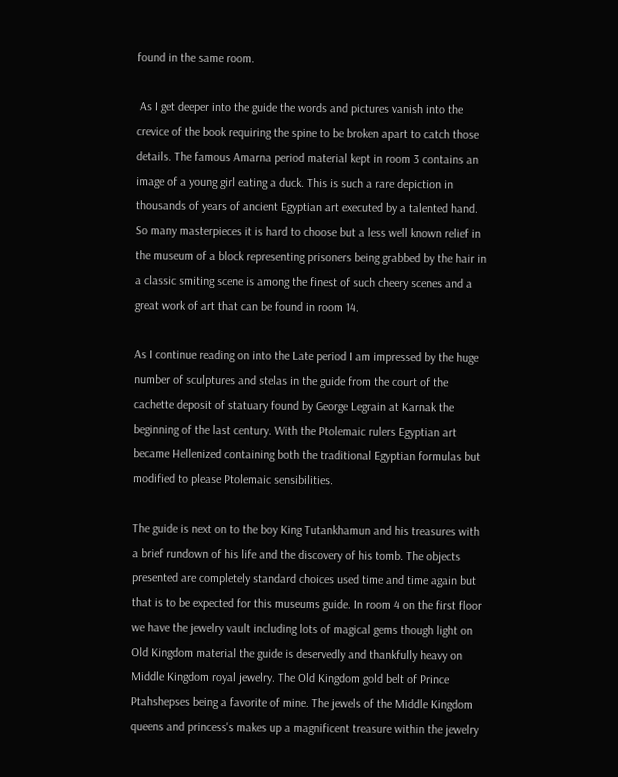found in the same room.

 As I get deeper into the guide the words and pictures vanish into the crevice of the book requiring the spine to be broken apart to catch those details. The famous Amarna period material kept in room 3 contains an image of a young girl eating a duck. This is such a rare depiction in thousands of years of ancient Egyptian art executed by a talented hand. So many masterpieces it is hard to choose but a less well known relief in the museum of a block representing prisoners being grabbed by the hair in a classic smiting scene is among the finest of such cheery scenes and a great work of art that can be found in room 14.

As I continue reading on into the Late period I am impressed by the huge number of sculptures and stelas in the guide from the court of the cachette deposit of statuary found by George Legrain at Karnak the beginning of the last century. With the Ptolemaic rulers Egyptian art became Hellenized containing both the traditional Egyptian formulas but modified to please Ptolemaic sensibilities.

The guide is next on to the boy King Tutankhamun and his treasures with a brief rundown of his life and the discovery of his tomb. The objects presented are completely standard choices used time and time again but that is to be expected for this museums guide. In room 4 on the first floor we have the jewelry vault including lots of magical gems though light on Old Kingdom material the guide is deservedly and thankfully heavy on Middle Kingdom royal jewelry. The Old Kingdom gold belt of Prince Ptahshepses being a favorite of mine. The jewels of the Middle Kingdom queens and princess's makes up a magnificent treasure within the jewelry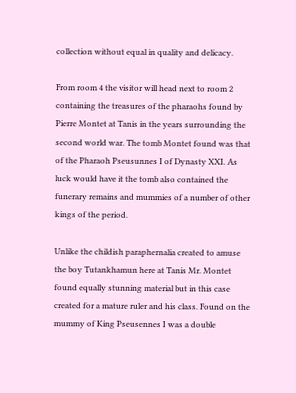collection without equal in quality and delicacy.

From room 4 the visitor will head next to room 2 containing the treasures of the pharaohs found by Pierre Montet at Tanis in the years surrounding the second world war. The tomb Montet found was that of the Pharaoh Pseusunnes I of Dynasty XXI. As luck would have it the tomb also contained the funerary remains and mummies of a number of other kings of the period.

Unlike the childish paraphernalia created to amuse the boy Tutankhamun here at Tanis Mr. Montet found equally stunning material but in this case created for a mature ruler and his class. Found on the mummy of King Pseusennes I was a double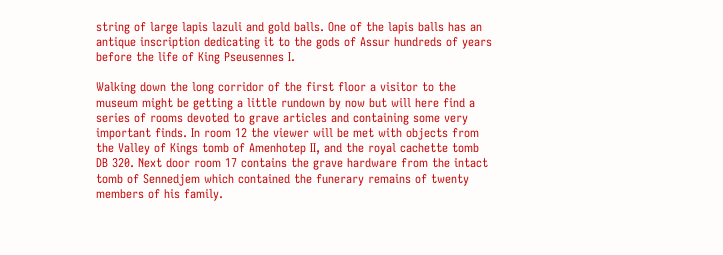string of large lapis lazuli and gold balls. One of the lapis balls has an antique inscription dedicating it to the gods of Assur hundreds of years before the life of King Pseusennes I.

Walking down the long corridor of the first floor a visitor to the museum might be getting a little rundown by now but will here find a series of rooms devoted to grave articles and containing some very important finds. In room 12 the viewer will be met with objects from the Valley of Kings tomb of Amenhotep II, and the royal cachette tomb DB 320. Next door room 17 contains the grave hardware from the intact tomb of Sennedjem which contained the funerary remains of twenty members of his family.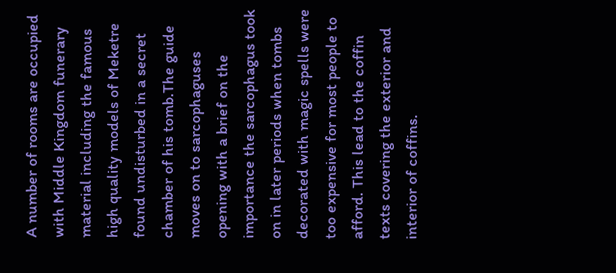A number of rooms are occupied with Middle Kingdom funerary material including the famous high quality models of Meketre found undisturbed in a secret chamber of his tomb.The guide moves on to sarcophaguses opening with a brief on the importance the sarcophagus took on in later periods when tombs decorated with magic spells were too expensive for most people to afford. This lead to the coffin texts covering the exterior and interior of coffins.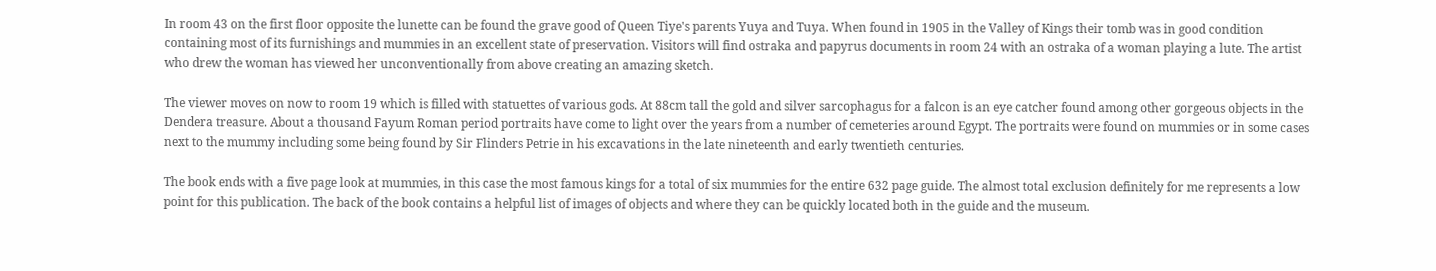In room 43 on the first floor opposite the lunette can be found the grave good of Queen Tiye's parents Yuya and Tuya. When found in 1905 in the Valley of Kings their tomb was in good condition containing most of its furnishings and mummies in an excellent state of preservation. Visitors will find ostraka and papyrus documents in room 24 with an ostraka of a woman playing a lute. The artist who drew the woman has viewed her unconventionally from above creating an amazing sketch.

The viewer moves on now to room 19 which is filled with statuettes of various gods. At 88cm tall the gold and silver sarcophagus for a falcon is an eye catcher found among other gorgeous objects in the Dendera treasure. About a thousand Fayum Roman period portraits have come to light over the years from a number of cemeteries around Egypt. The portraits were found on mummies or in some cases next to the mummy including some being found by Sir Flinders Petrie in his excavations in the late nineteenth and early twentieth centuries.

The book ends with a five page look at mummies, in this case the most famous kings for a total of six mummies for the entire 632 page guide. The almost total exclusion definitely for me represents a low point for this publication. The back of the book contains a helpful list of images of objects and where they can be quickly located both in the guide and the museum.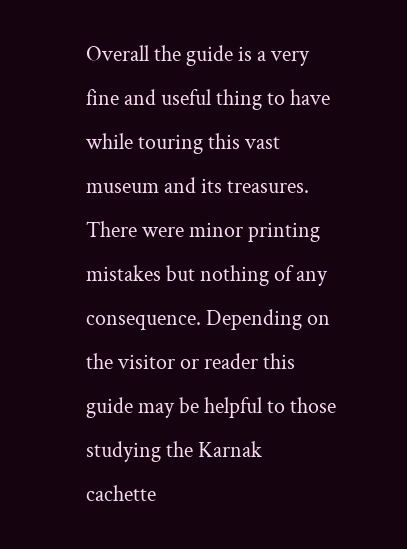Overall the guide is a very fine and useful thing to have while touring this vast museum and its treasures. There were minor printing mistakes but nothing of any consequence. Depending on the visitor or reader this guide may be helpful to those studying the Karnak cachette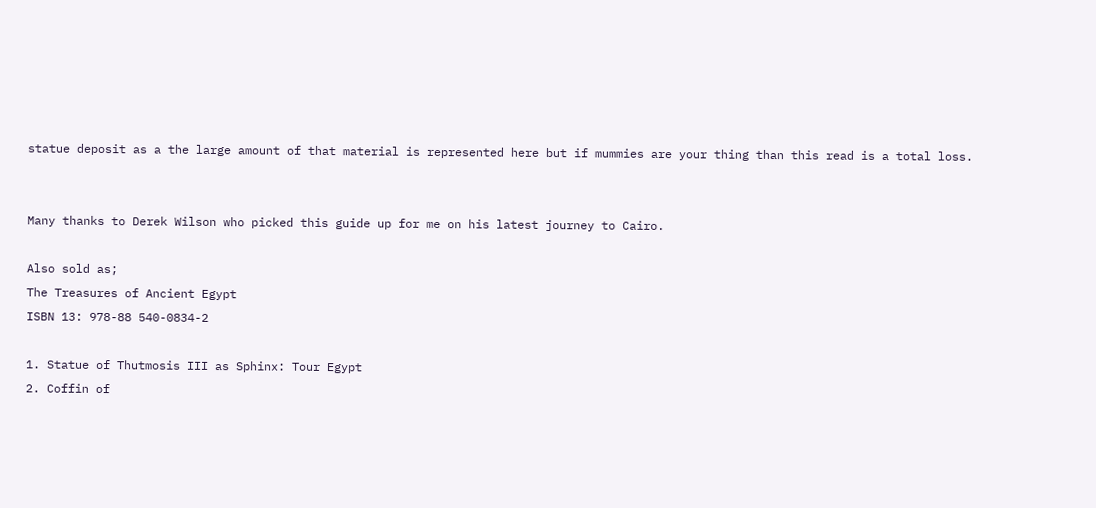statue deposit as a the large amount of that material is represented here but if mummies are your thing than this read is a total loss.


Many thanks to Derek Wilson who picked this guide up for me on his latest journey to Cairo.

Also sold as;
The Treasures of Ancient Egypt
ISBN 13: 978-88 540-0834-2

1. Statue of Thutmosis III as Sphinx: Tour Egypt
2. Coffin of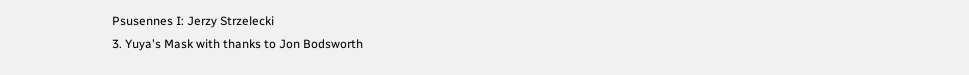Psusennes I: Jerzy Strzelecki
3. Yuya's Mask with thanks to Jon Bodsworth